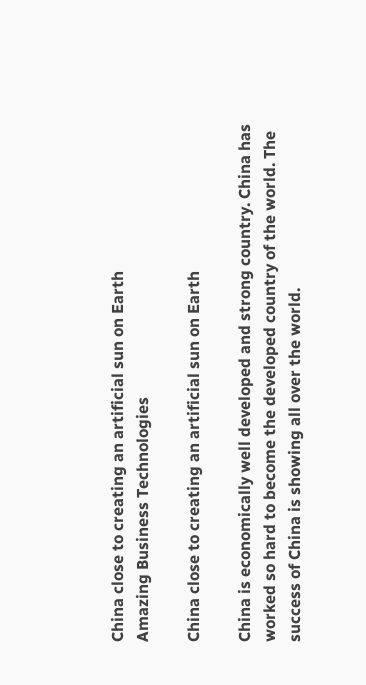China close to creating an artificial sun on Earth
Amazing Business Technologies

China close to creating an artificial sun on Earth

China is economically well developed and strong country. China has worked so hard to become the developed country of the world. The success of China is showing all over the world.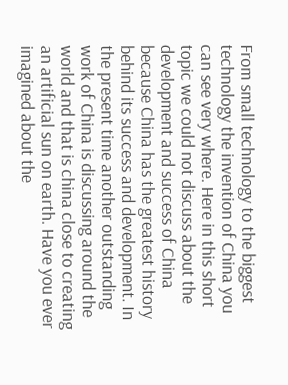From small technology to the biggest technology the invention of China you can see very where. Here in this short topic we could not discuss about the development and success of China because China has the greatest history behind its success and development. In the present time another outstanding work of China is discussing around the world and that is china close to creating an artificial sun on earth. Have you ever imagined about the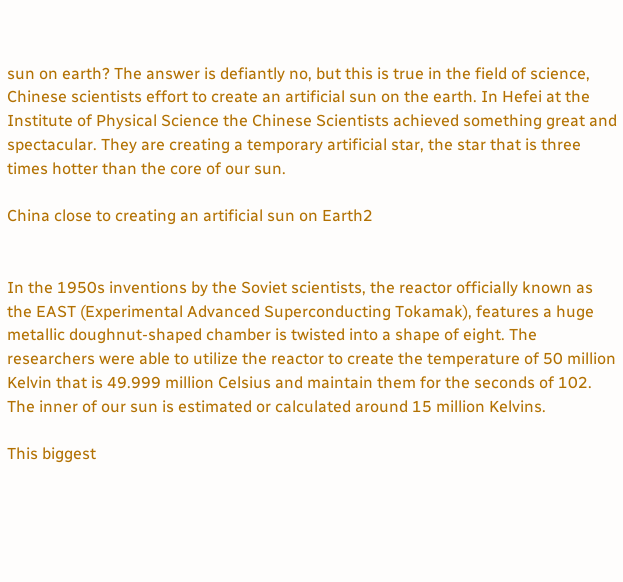sun on earth? The answer is defiantly no, but this is true in the field of science, Chinese scientists effort to create an artificial sun on the earth. In Hefei at the Institute of Physical Science the Chinese Scientists achieved something great and spectacular. They are creating a temporary artificial star, the star that is three times hotter than the core of our sun.

China close to creating an artificial sun on Earth2


In the 1950s inventions by the Soviet scientists, the reactor officially known as the EAST (Experimental Advanced Superconducting Tokamak), features a huge metallic doughnut-shaped chamber is twisted into a shape of eight. The researchers were able to utilize the reactor to create the temperature of 50 million Kelvin that is 49.999 million Celsius and maintain them for the seconds of 102.  The inner of our sun is estimated or calculated around 15 million Kelvins.

This biggest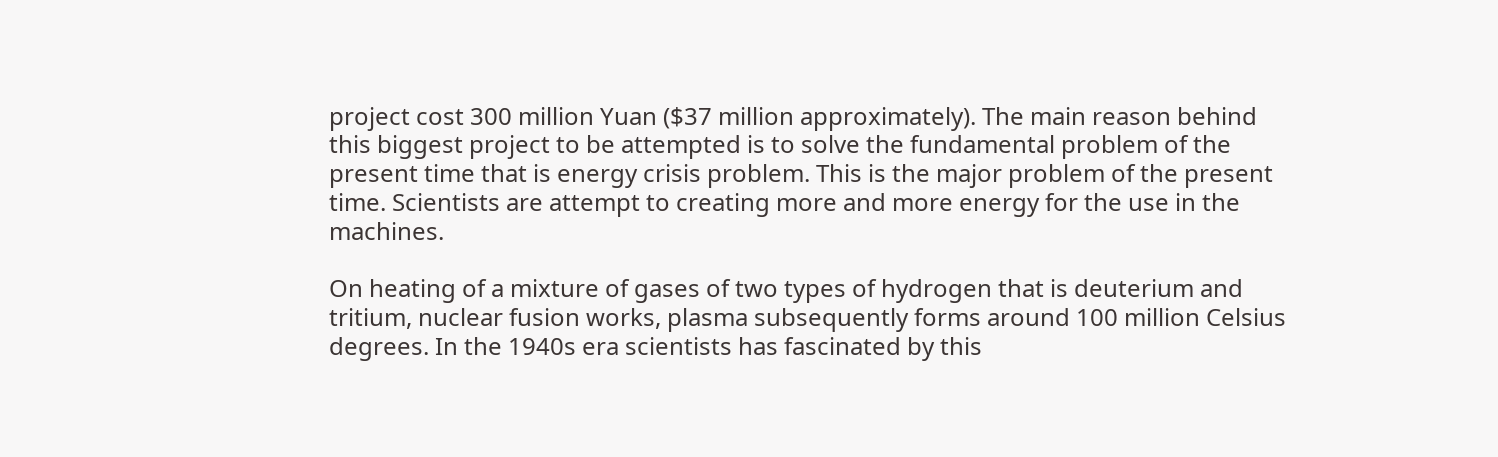project cost 300 million Yuan ($37 million approximately). The main reason behind this biggest project to be attempted is to solve the fundamental problem of the present time that is energy crisis problem. This is the major problem of the present time. Scientists are attempt to creating more and more energy for the use in the machines.

On heating of a mixture of gases of two types of hydrogen that is deuterium and tritium, nuclear fusion works, plasma subsequently forms around 100 million Celsius degrees. In the 1940s era scientists has fascinated by this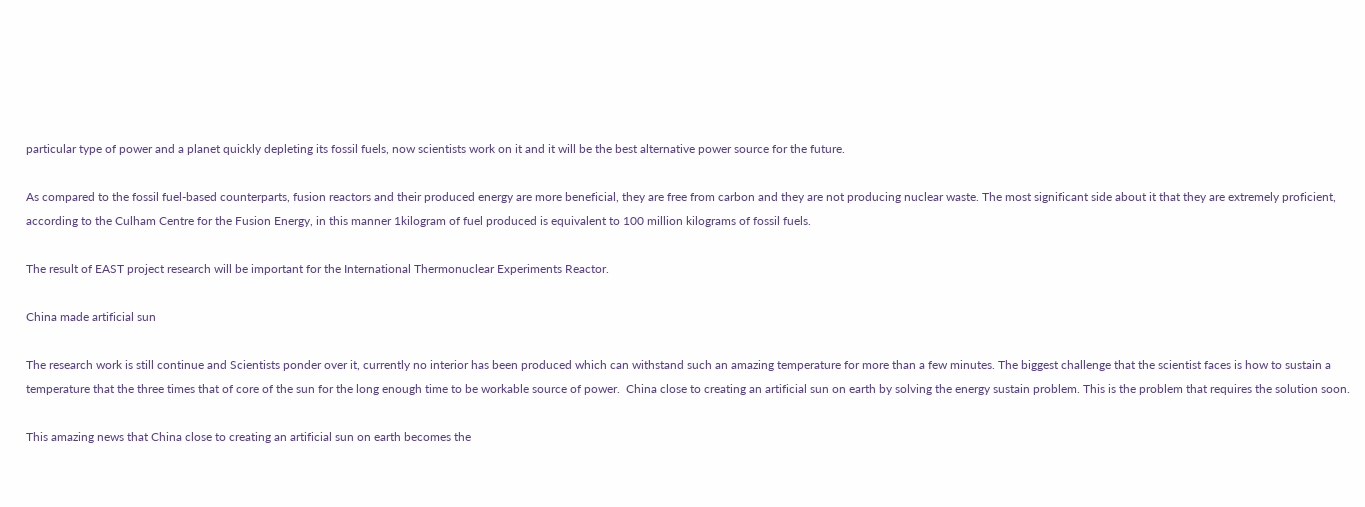particular type of power and a planet quickly depleting its fossil fuels, now scientists work on it and it will be the best alternative power source for the future.

As compared to the fossil fuel-based counterparts, fusion reactors and their produced energy are more beneficial, they are free from carbon and they are not producing nuclear waste. The most significant side about it that they are extremely proficient, according to the Culham Centre for the Fusion Energy, in this manner 1kilogram of fuel produced is equivalent to 100 million kilograms of fossil fuels.

The result of EAST project research will be important for the International Thermonuclear Experiments Reactor.

China made artificial sun

The research work is still continue and Scientists ponder over it, currently no interior has been produced which can withstand such an amazing temperature for more than a few minutes. The biggest challenge that the scientist faces is how to sustain a temperature that the three times that of core of the sun for the long enough time to be workable source of power.  China close to creating an artificial sun on earth by solving the energy sustain problem. This is the problem that requires the solution soon.

This amazing news that China close to creating an artificial sun on earth becomes the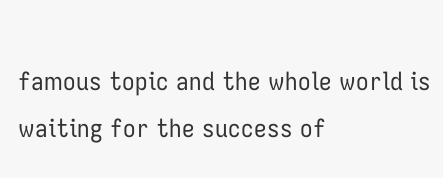famous topic and the whole world is waiting for the success of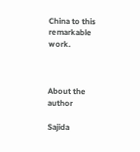China to this remarkable work.



About the author

Sajida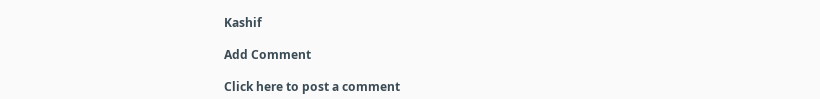Kashif

Add Comment

Click here to post a comment